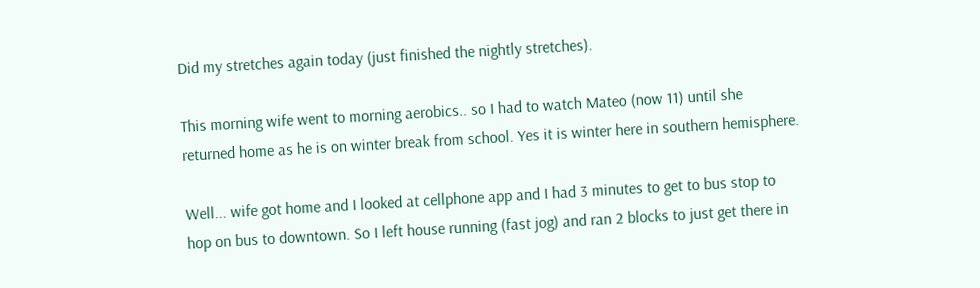Did my stretches again today (just finished the nightly stretches).

This morning wife went to morning aerobics.. so I had to watch Mateo (now 11) until she returned home as he is on winter break from school. Yes it is winter here in southern hemisphere.

Well... wife got home and I looked at cellphone app and I had 3 minutes to get to bus stop to hop on bus to downtown. So I left house running (fast jog) and ran 2 blocks to just get there in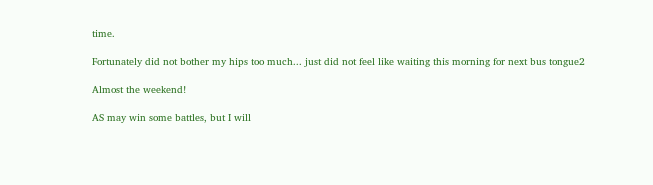time.

Fortunately did not bother my hips too much... just did not feel like waiting this morning for next bus tongue2

Almost the weekend!

AS may win some battles, but I will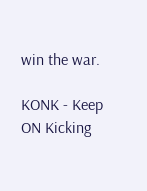win the war.

KONK - Keep ON Kicking